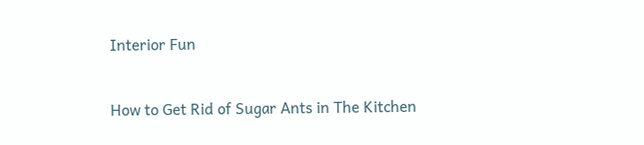Interior Fun

How to Get Rid of Sugar Ants in The Kitchen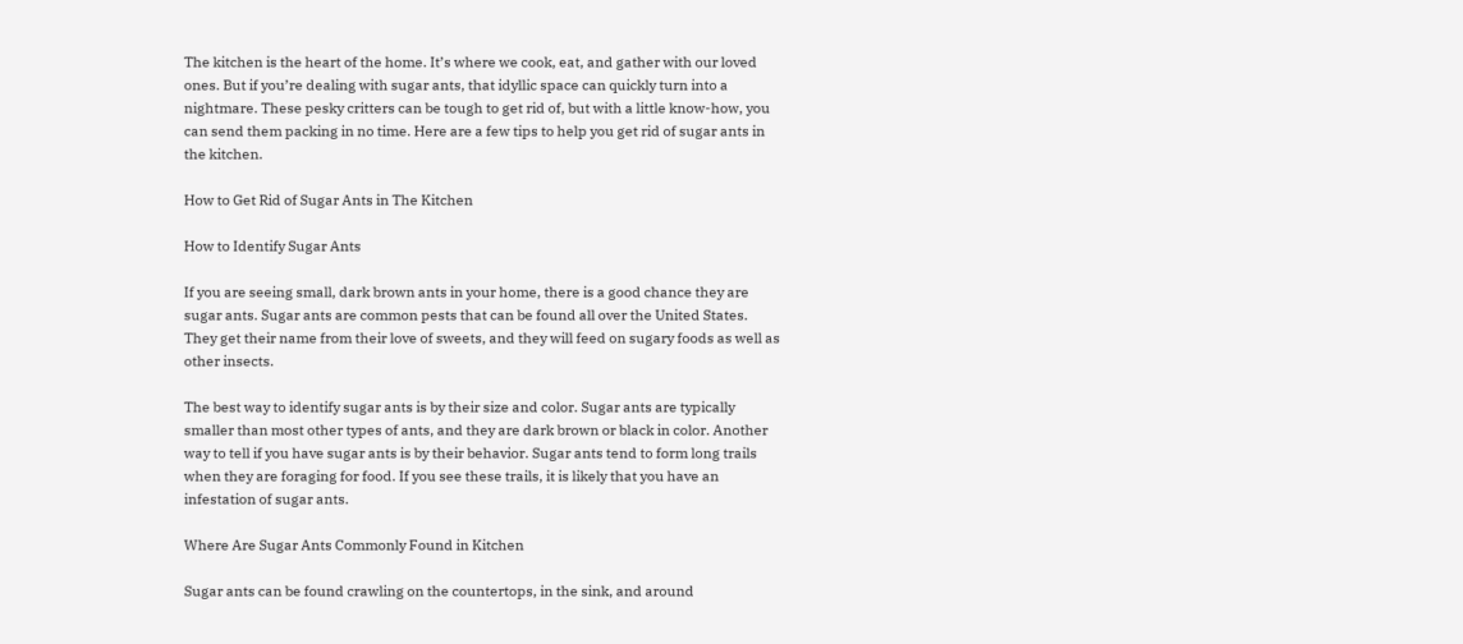The kitchen is the heart of the home. It’s where we cook, eat, and gather with our loved ones. But if you’re dealing with sugar ants, that idyllic space can quickly turn into a nightmare. These pesky critters can be tough to get rid of, but with a little know-how, you can send them packing in no time. Here are a few tips to help you get rid of sugar ants in the kitchen.

How to Get Rid of Sugar Ants in The Kitchen

How to Identify Sugar Ants

If you are seeing small, dark brown ants in your home, there is a good chance they are sugar ants. Sugar ants are common pests that can be found all over the United States. They get their name from their love of sweets, and they will feed on sugary foods as well as other insects.

The best way to identify sugar ants is by their size and color. Sugar ants are typically smaller than most other types of ants, and they are dark brown or black in color. Another way to tell if you have sugar ants is by their behavior. Sugar ants tend to form long trails when they are foraging for food. If you see these trails, it is likely that you have an infestation of sugar ants.

Where Are Sugar Ants Commonly Found in Kitchen

Sugar ants can be found crawling on the countertops, in the sink, and around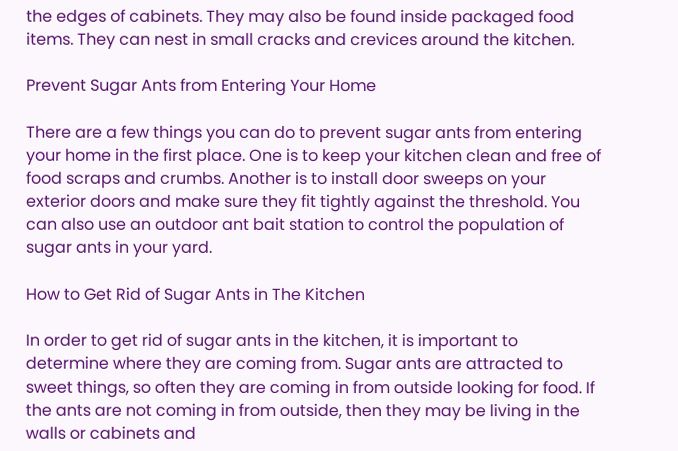the edges of cabinets. They may also be found inside packaged food items. They can nest in small cracks and crevices around the kitchen.

Prevent Sugar Ants from Entering Your Home

There are a few things you can do to prevent sugar ants from entering your home in the first place. One is to keep your kitchen clean and free of food scraps and crumbs. Another is to install door sweeps on your exterior doors and make sure they fit tightly against the threshold. You can also use an outdoor ant bait station to control the population of sugar ants in your yard.

How to Get Rid of Sugar Ants in The Kitchen

In order to get rid of sugar ants in the kitchen, it is important to determine where they are coming from. Sugar ants are attracted to sweet things, so often they are coming in from outside looking for food. If the ants are not coming in from outside, then they may be living in the walls or cabinets and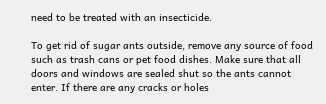need to be treated with an insecticide.

To get rid of sugar ants outside, remove any source of food such as trash cans or pet food dishes. Make sure that all doors and windows are sealed shut so the ants cannot enter. If there are any cracks or holes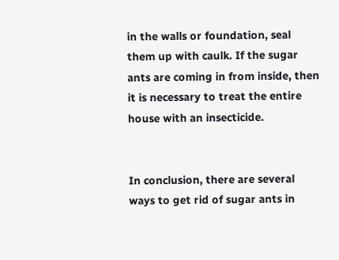in the walls or foundation, seal them up with caulk. If the sugar ants are coming in from inside, then it is necessary to treat the entire house with an insecticide.


In conclusion, there are several ways to get rid of sugar ants in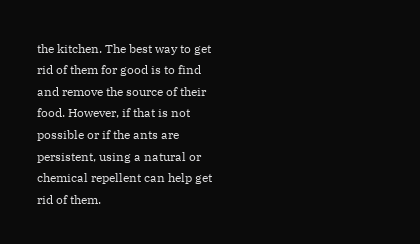the kitchen. The best way to get rid of them for good is to find and remove the source of their food. However, if that is not possible or if the ants are persistent, using a natural or chemical repellent can help get rid of them.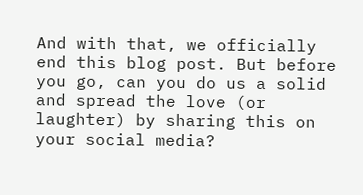And with that, we officially end this blog post. But before you go, can you do us a solid and spread the love (or laughter) by sharing this on your social media?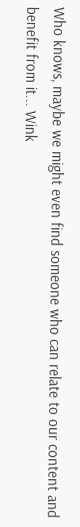Who knows, maybe we might even find someone who can relate to our content and benefit from it... Wink